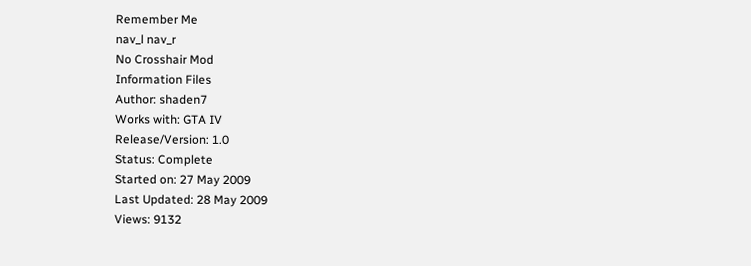Remember Me
nav_l nav_r
No Crosshair Mod
Information Files
Author: shaden7
Works with: GTA IV
Release/Version: 1.0
Status: Complete
Started on: 27 May 2009
Last Updated: 28 May 2009
Views: 9132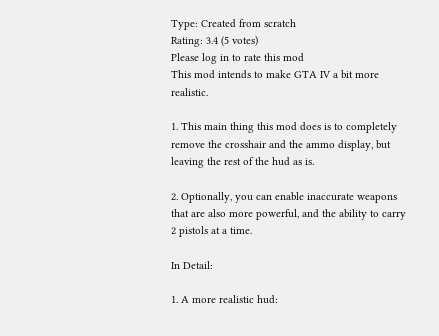Type: Created from scratch
Rating: 3.4 (5 votes)
Please log in to rate this mod
This mod intends to make GTA IV a bit more realistic.

1. This main thing this mod does is to completely remove the crosshair and the ammo display, but leaving the rest of the hud as is.

2. Optionally, you can enable inaccurate weapons that are also more powerful, and the ability to carry 2 pistols at a time.

In Detail:

1. A more realistic hud: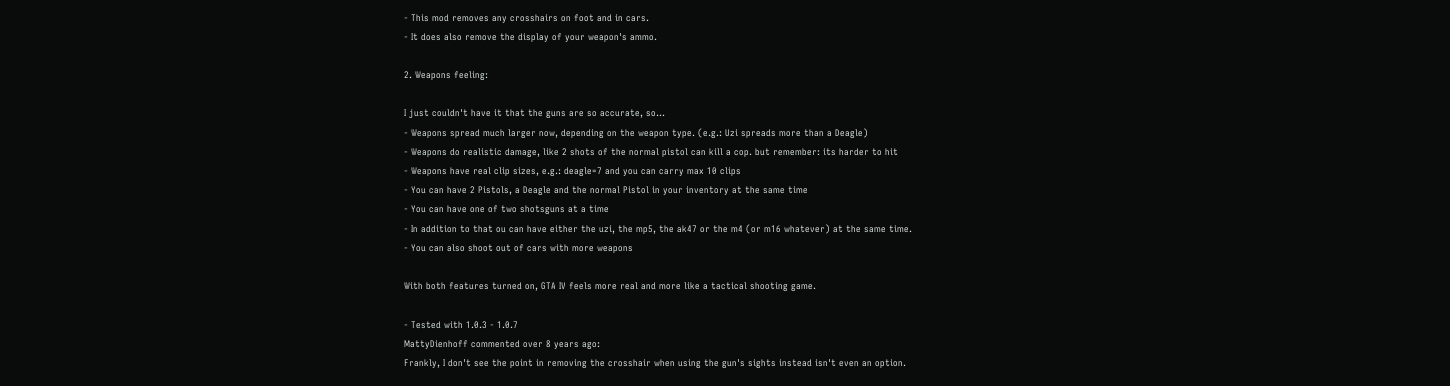- This mod removes any crosshairs on foot and in cars.
- It does also remove the display of your weapon's ammo.

2. Weapons feeling:

I just couldn't have it that the guns are so accurate, so...
- Weapons spread much larger now, depending on the weapon type. (e.g.: Uzi spreads more than a Deagle)
- Weapons do realistic damage, like 2 shots of the normal pistol can kill a cop. but remember: its harder to hit
- Weapons have real clip sizes, e.g.: deagle=7 and you can carry max 10 clips
- You can have 2 Pistols, a Deagle and the normal Pistol in your inventory at the same time
- You can have one of two shotsguns at a time
- In addition to that ou can have either the uzi, the mp5, the ak47 or the m4 (or m16 whatever) at the same time.
- You can also shoot out of cars with more weapons

With both features turned on, GTA IV feels more real and more like a tactical shooting game.

- Tested with 1.0.3 - 1.0.7
MattyDienhoff commented over 8 years ago:
Frankly, I don't see the point in removing the crosshair when using the gun's sights instead isn't even an option.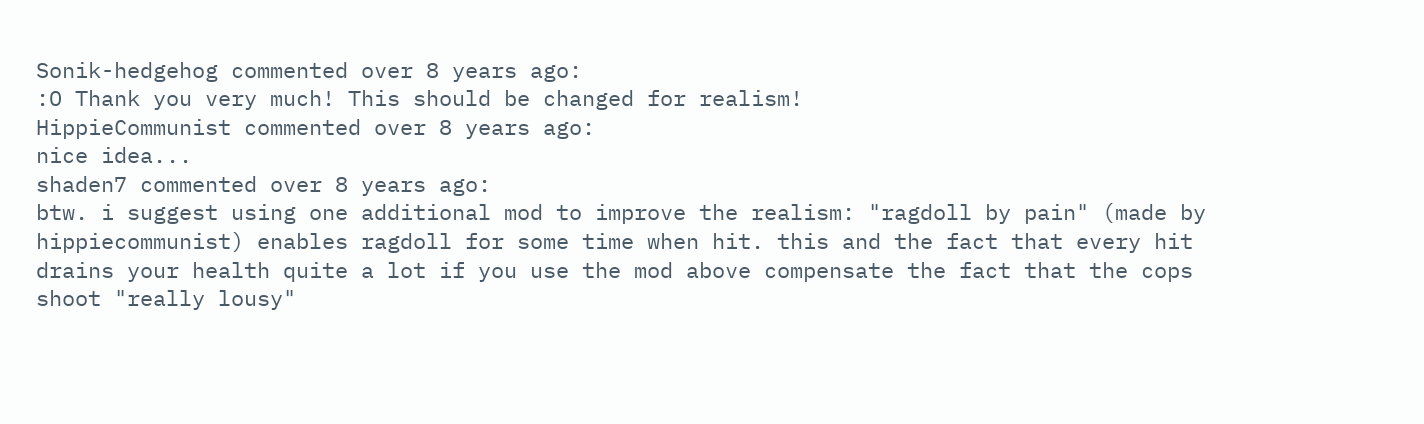Sonik-hedgehog commented over 8 years ago:
:O Thank you very much! This should be changed for realism!
HippieCommunist commented over 8 years ago:
nice idea...
shaden7 commented over 8 years ago:
btw. i suggest using one additional mod to improve the realism: "ragdoll by pain" (made by hippiecommunist) enables ragdoll for some time when hit. this and the fact that every hit drains your health quite a lot if you use the mod above compensate the fact that the cops shoot "really lousy"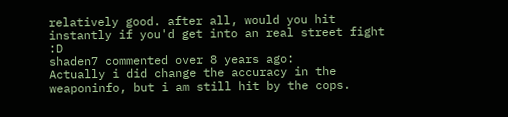relatively good. after all, would you hit instantly if you'd get into an real street fight :D
shaden7 commented over 8 years ago:
Actually i did change the accuracy in the weaponinfo, but i am still hit by the cops.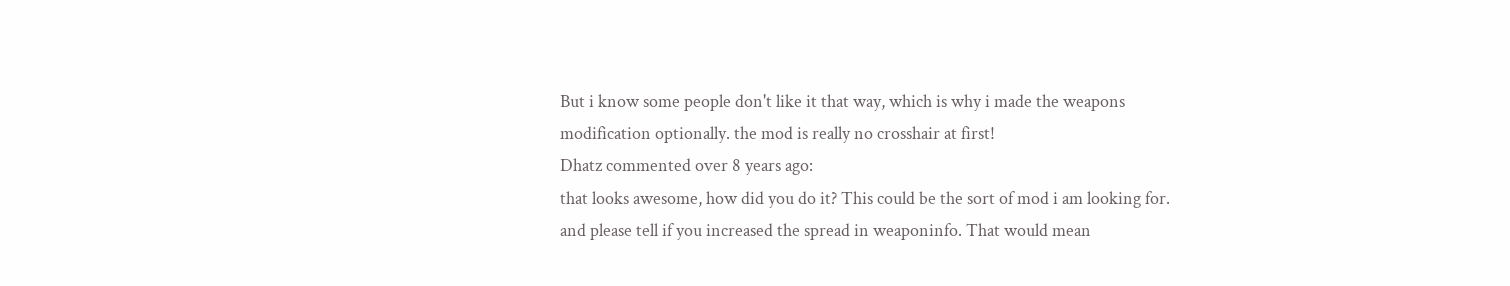But i know some people don't like it that way, which is why i made the weapons modification optionally. the mod is really no crosshair at first!
Dhatz commented over 8 years ago:
that looks awesome, how did you do it? This could be the sort of mod i am looking for. and please tell if you increased the spread in weaponinfo. That would mean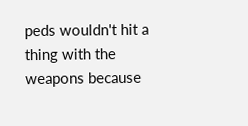peds wouldn't hit a thing with the weapons because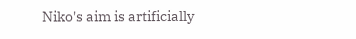Niko's aim is artificially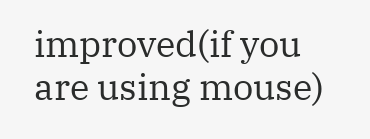improved(if you are using mouse)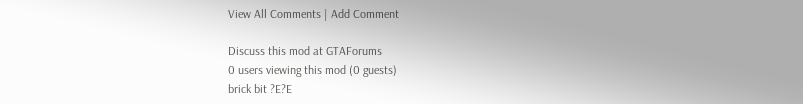View All Comments | Add Comment

Discuss this mod at GTAForums
0 users viewing this mod (0 guests)
brick bit ?E?E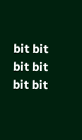bit bit
bit bit   bit bit